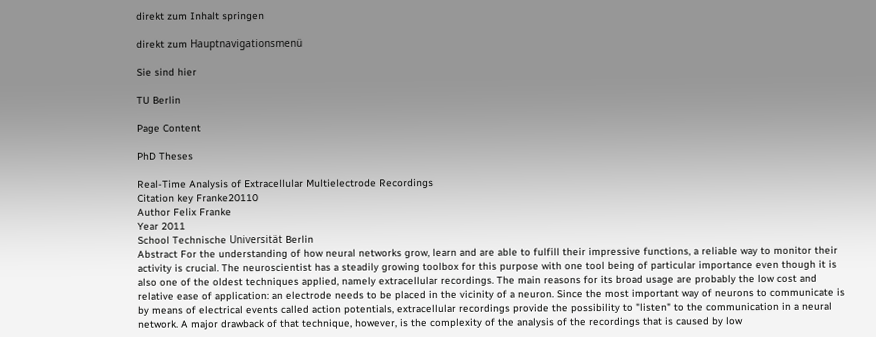direkt zum Inhalt springen

direkt zum Hauptnavigationsmenü

Sie sind hier

TU Berlin

Page Content

PhD Theses

Real-Time Analysis of Extracellular Multielectrode Recordings
Citation key Franke20110
Author Felix Franke
Year 2011
School Technische Universität Berlin
Abstract For the understanding of how neural networks grow, learn and are able to fulfill their impressive functions, a reliable way to monitor their activity is crucial. The neuroscientist has a steadily growing toolbox for this purpose with one tool being of particular importance even though it is also one of the oldest techniques applied, namely extracellular recordings. The main reasons for its broad usage are probably the low cost and relative ease of application: an electrode needs to be placed in the vicinity of a neuron. Since the most important way of neurons to communicate is by means of electrical events called action potentials, extracellular recordings provide the possibility to "listen" to the communication in a neural network. A major drawback of that technique, however, is the complexity of the analysis of the recordings that is caused by low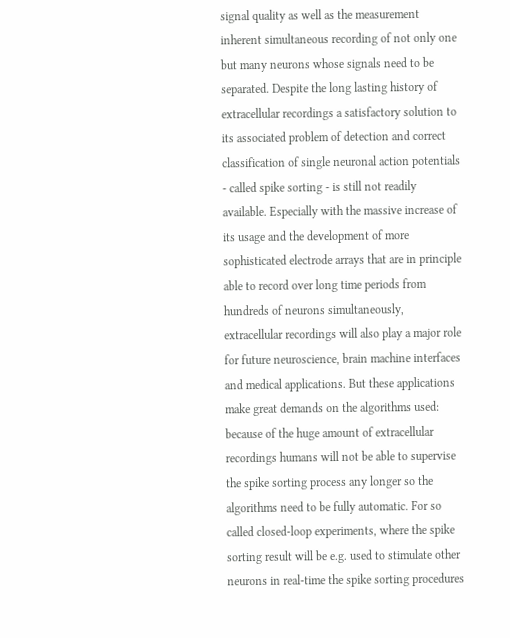signal quality as well as the measurement inherent simultaneous recording of not only one but many neurons whose signals need to be separated. Despite the long lasting history of extracellular recordings a satisfactory solution to its associated problem of detection and correct classification of single neuronal action potentials - called spike sorting - is still not readily available. Especially with the massive increase of its usage and the development of more sophisticated electrode arrays that are in principle able to record over long time periods from hundreds of neurons simultaneously, extracellular recordings will also play a major role for future neuroscience, brain machine interfaces and medical applications. But these applications make great demands on the algorithms used: because of the huge amount of extracellular recordings humans will not be able to supervise the spike sorting process any longer so the algorithms need to be fully automatic. For so called closed-loop experiments, where the spike sorting result will be e.g. used to stimulate other neurons in real-time the spike sorting procedures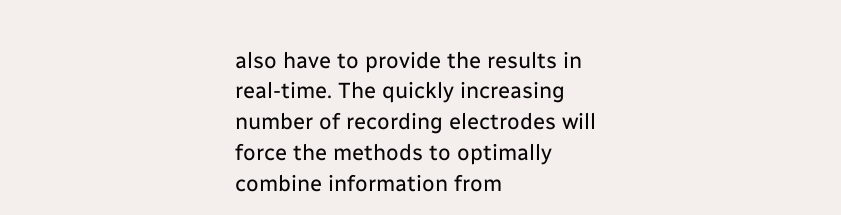also have to provide the results in real-time. The quickly increasing number of recording electrodes will force the methods to optimally combine information from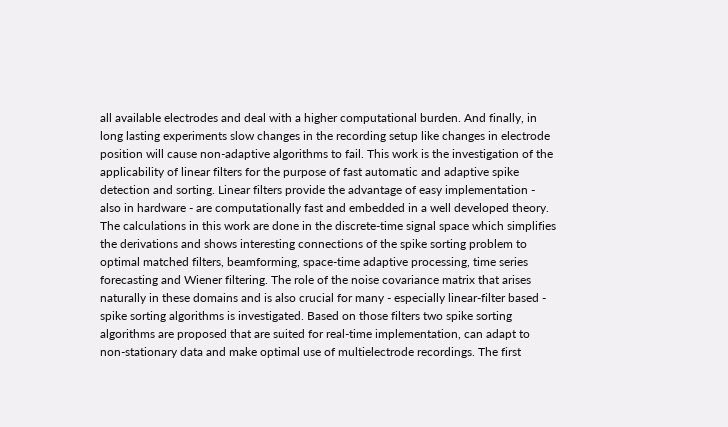all available electrodes and deal with a higher computational burden. And finally, in long lasting experiments slow changes in the recording setup like changes in electrode position will cause non-adaptive algorithms to fail. This work is the investigation of the applicability of linear filters for the purpose of fast automatic and adaptive spike detection and sorting. Linear filters provide the advantage of easy implementation - also in hardware - are computationally fast and embedded in a well developed theory. The calculations in this work are done in the discrete-time signal space which simplifies the derivations and shows interesting connections of the spike sorting problem to optimal matched filters, beamforming, space-time adaptive processing, time series forecasting and Wiener filtering. The role of the noise covariance matrix that arises naturally in these domains and is also crucial for many - especially linear-filter based - spike sorting algorithms is investigated. Based on those filters two spike sorting algorithms are proposed that are suited for real-time implementation, can adapt to non-stationary data and make optimal use of multielectrode recordings. The first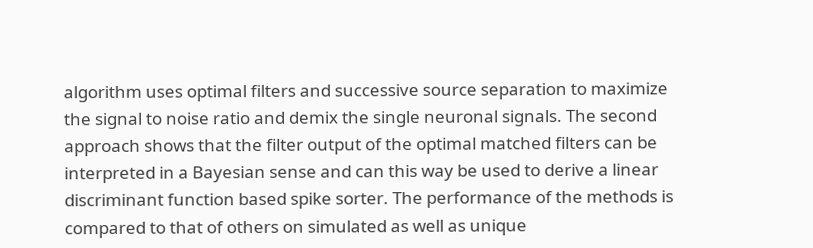algorithm uses optimal filters and successive source separation to maximize the signal to noise ratio and demix the single neuronal signals. The second approach shows that the filter output of the optimal matched filters can be interpreted in a Bayesian sense and can this way be used to derive a linear discriminant function based spike sorter. The performance of the methods is compared to that of others on simulated as well as unique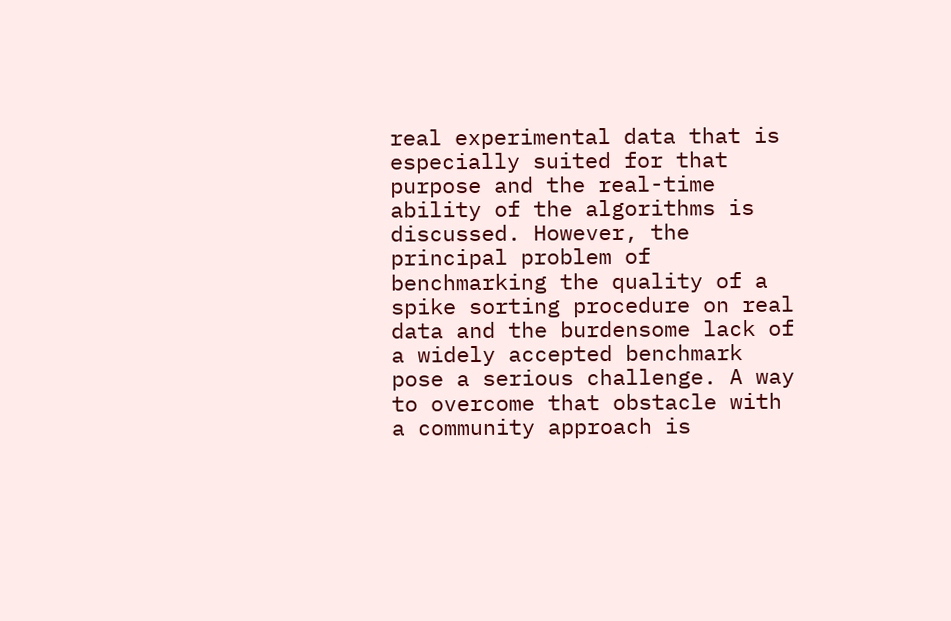real experimental data that is especially suited for that purpose and the real-time ability of the algorithms is discussed. However, the principal problem of benchmarking the quality of a spike sorting procedure on real data and the burdensome lack of a widely accepted benchmark pose a serious challenge. A way to overcome that obstacle with a community approach is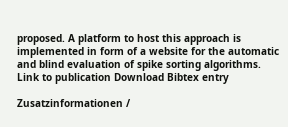proposed. A platform to host this approach is implemented in form of a website for the automatic and blind evaluation of spike sorting algorithms.
Link to publication Download Bibtex entry

Zusatzinformationen /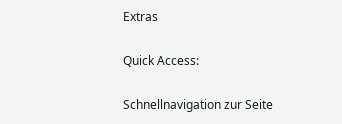Extras

Quick Access:

Schnellnavigation zur Seite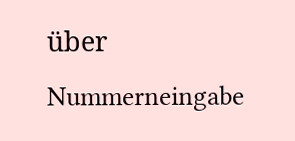über Nummerneingabe